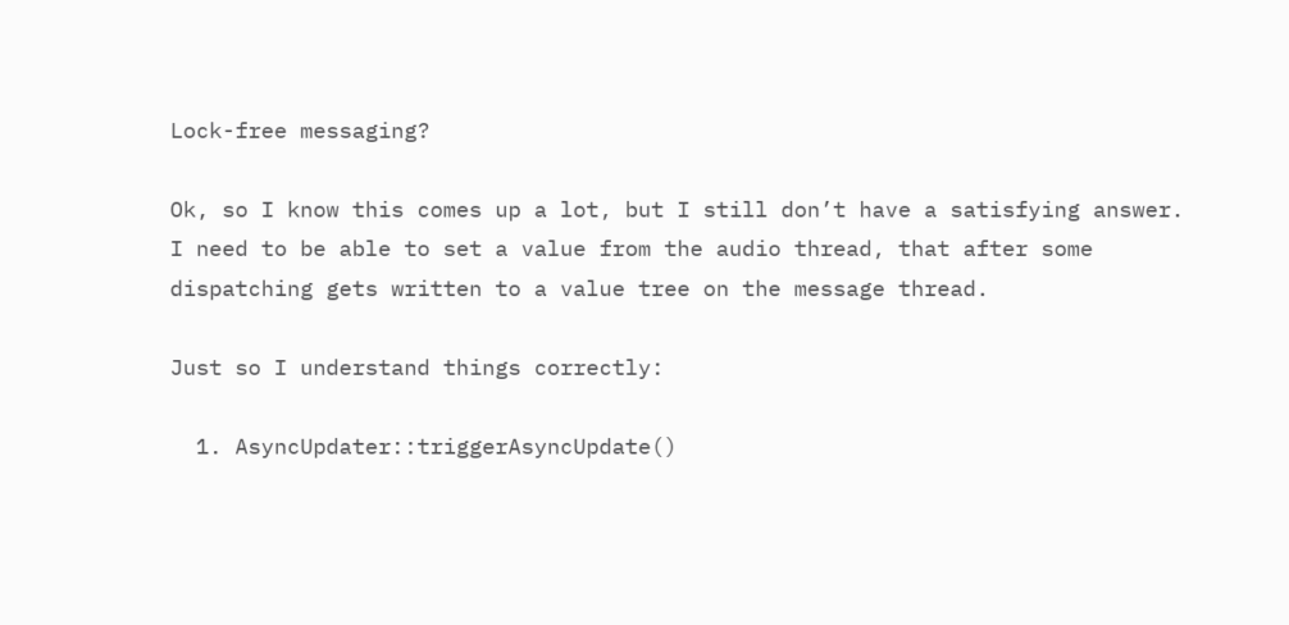Lock-free messaging?

Ok, so I know this comes up a lot, but I still don’t have a satisfying answer.
I need to be able to set a value from the audio thread, that after some dispatching gets written to a value tree on the message thread.

Just so I understand things correctly:

  1. AsyncUpdater::triggerAsyncUpdate()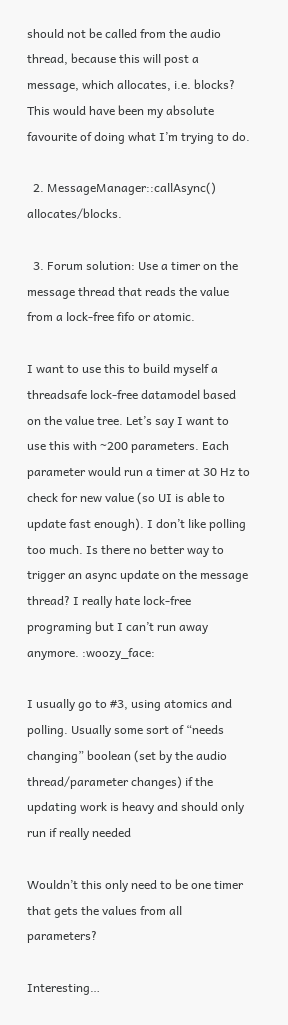should not be called from the audio thread, because this will post a message, which allocates, i.e. blocks? This would have been my absolute favourite of doing what I’m trying to do.

  2. MessageManager::callAsync() allocates/blocks.

  3. Forum solution: Use a timer on the message thread that reads the value from a lock-free fifo or atomic.

I want to use this to build myself a threadsafe lock-free datamodel based on the value tree. Let’s say I want to use this with ~200 parameters. Each parameter would run a timer at 30 Hz to check for new value (so UI is able to update fast enough). I don’t like polling too much. Is there no better way to trigger an async update on the message thread? I really hate lock-free programing but I can’t run away anymore. :woozy_face:

I usually go to #3, using atomics and polling. Usually some sort of “needs changing” boolean (set by the audio thread/parameter changes) if the updating work is heavy and should only run if really needed

Wouldn’t this only need to be one timer that gets the values from all parameters?

Interesting…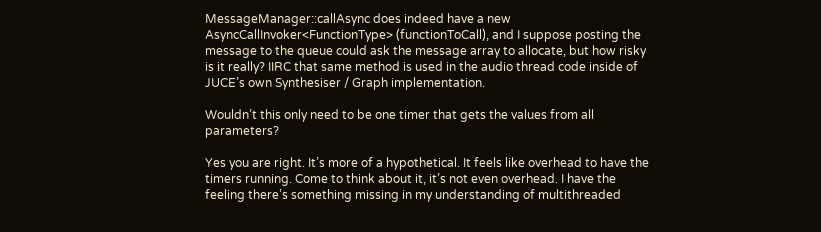MessageManager::callAsync does indeed have a new AsyncCallInvoker<FunctionType> (functionToCall), and I suppose posting the message to the queue could ask the message array to allocate, but how risky is it really? IIRC that same method is used in the audio thread code inside of JUCE’s own Synthesiser / Graph implementation.

Wouldn’t this only need to be one timer that gets the values from all parameters?

Yes you are right. It’s more of a hypothetical. It feels like overhead to have the timers running. Come to think about it, it’s not even overhead. I have the feeling there’s something missing in my understanding of multithreaded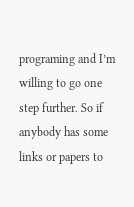programing and I’m willing to go one step further. So if anybody has some links or papers to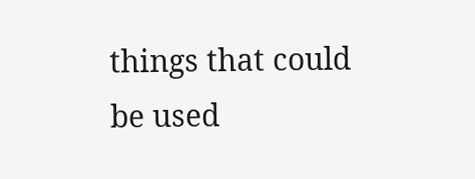things that could be used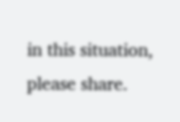in this situation, please share.